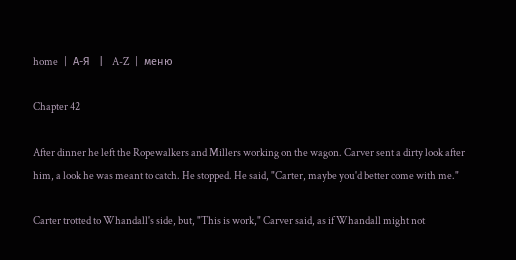home   |   А-Я   |   A-Z   |   меню

Chapter 42

After dinner he left the Ropewalkers and Millers working on the wagon. Carver sent a dirty look after him, a look he was meant to catch. He stopped. He said, "Carter, maybe you'd better come with me."

Carter trotted to Whandall's side, but, "This is work," Carver said, as if Whandall might not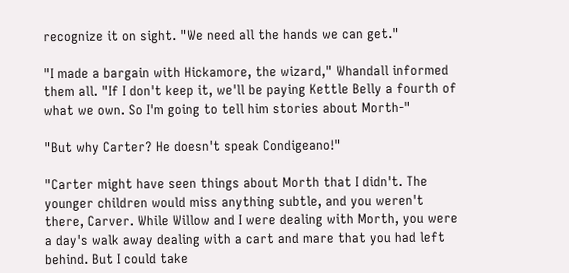recognize it on sight. "We need all the hands we can get."

"I made a bargain with Hickamore, the wizard," Whandall informed them all. "If I don't keep it, we'll be paying Kettle Belly a fourth of what we own. So I'm going to tell him stories about Morth-"

"But why Carter? He doesn't speak Condigeano!"

"Carter might have seen things about Morth that I didn't. The younger children would miss anything subtle, and you weren't there, Carver. While Willow and I were dealing with Morth, you were a day's walk away dealing with a cart and mare that you had left behind. But I could take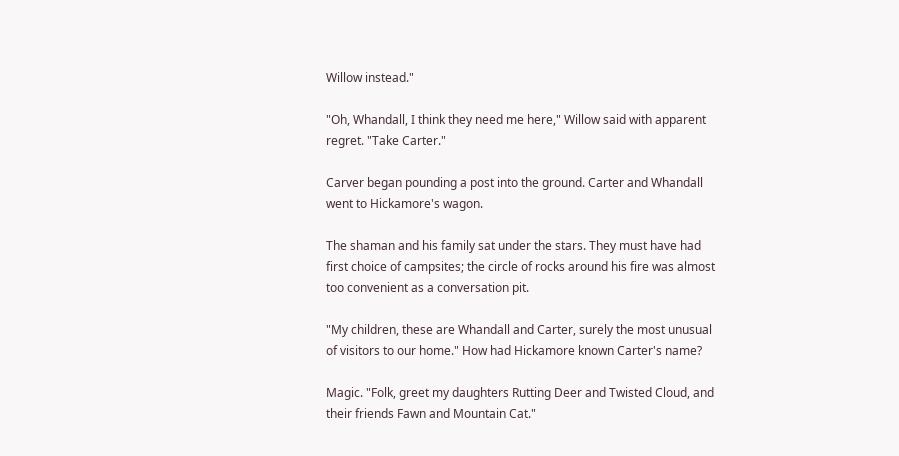Willow instead."

"Oh, Whandall, I think they need me here," Willow said with apparent regret. "Take Carter."

Carver began pounding a post into the ground. Carter and Whandall went to Hickamore's wagon.

The shaman and his family sat under the stars. They must have had first choice of campsites; the circle of rocks around his fire was almost too convenient as a conversation pit.

"My children, these are Whandall and Carter, surely the most unusual of visitors to our home." How had Hickamore known Carter's name?

Magic. "Folk, greet my daughters Rutting Deer and Twisted Cloud, and their friends Fawn and Mountain Cat."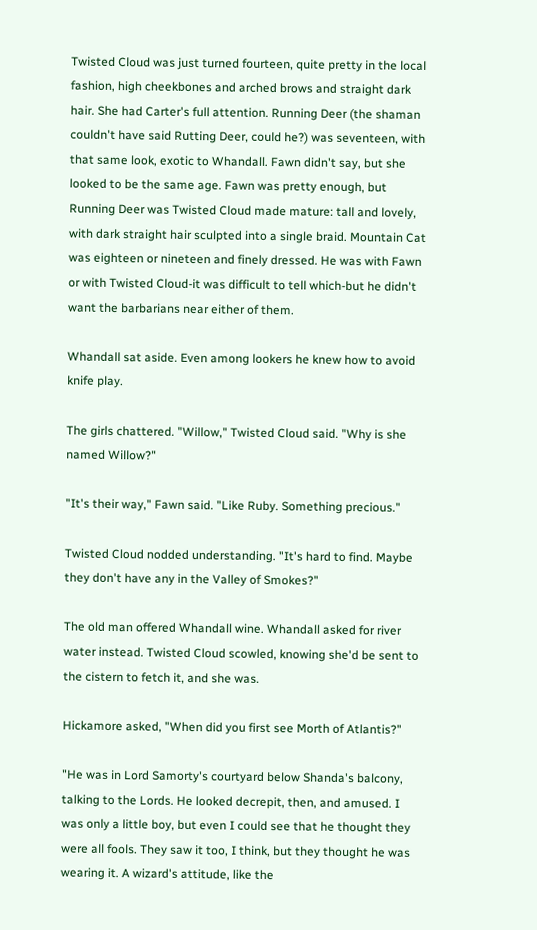Twisted Cloud was just turned fourteen, quite pretty in the local fashion, high cheekbones and arched brows and straight dark hair. She had Carter's full attention. Running Deer (the shaman couldn't have said Rutting Deer, could he?) was seventeen, with that same look, exotic to Whandall. Fawn didn't say, but she looked to be the same age. Fawn was pretty enough, but Running Deer was Twisted Cloud made mature: tall and lovely, with dark straight hair sculpted into a single braid. Mountain Cat was eighteen or nineteen and finely dressed. He was with Fawn or with Twisted Cloud-it was difficult to tell which-but he didn't want the barbarians near either of them.

Whandall sat aside. Even among lookers he knew how to avoid knife play.

The girls chattered. "Willow," Twisted Cloud said. "Why is she named Willow?"

"It's their way," Fawn said. "Like Ruby. Something precious."

Twisted Cloud nodded understanding. "It's hard to find. Maybe they don't have any in the Valley of Smokes?"

The old man offered Whandall wine. Whandall asked for river water instead. Twisted Cloud scowled, knowing she'd be sent to the cistern to fetch it, and she was.

Hickamore asked, "When did you first see Morth of Atlantis?"

"He was in Lord Samorty's courtyard below Shanda's balcony, talking to the Lords. He looked decrepit, then, and amused. I was only a little boy, but even I could see that he thought they were all fools. They saw it too, I think, but they thought he was wearing it. A wizard's attitude, like the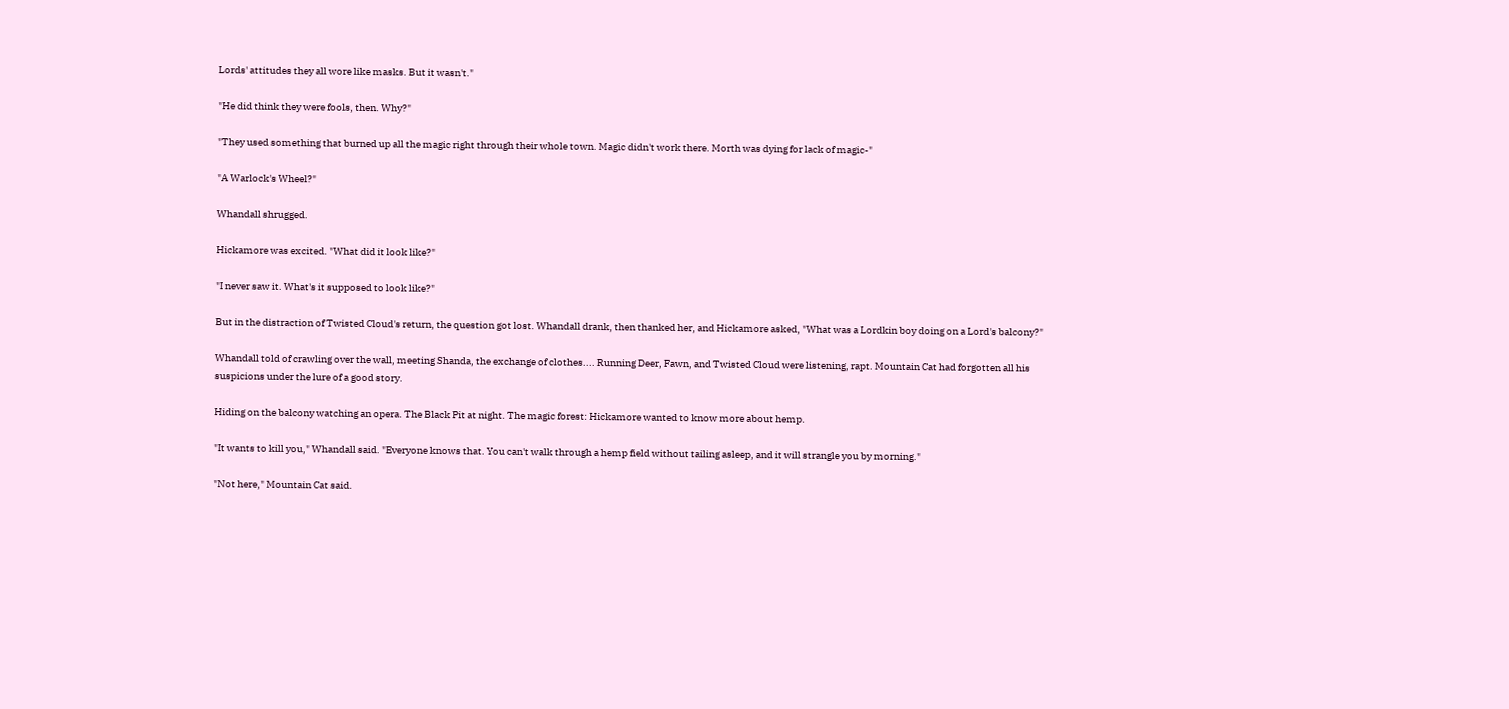Lords' attitudes they all wore like masks. But it wasn't."

"He did think they were fools, then. Why?"

"They used something that burned up all the magic right through their whole town. Magic didn't work there. Morth was dying for lack of magic-"

"A Warlock's Wheel?"

Whandall shrugged.

Hickamore was excited. "What did it look like?"

"I never saw it. What's it supposed to look like?"

But in the distraction of Twisted Cloud's return, the question got lost. Whandall drank, then thanked her, and Hickamore asked, "What was a Lordkin boy doing on a Lord's balcony?"

Whandall told of crawling over the wall, meeting Shanda, the exchange of clothes.... Running Deer, Fawn, and Twisted Cloud were listening, rapt. Mountain Cat had forgotten all his suspicions under the lure of a good story.

Hiding on the balcony watching an opera. The Black Pit at night. The magic forest: Hickamore wanted to know more about hemp.

"It wants to kill you," Whandall said. "Everyone knows that. You can't walk through a hemp field without tailing asleep, and it will strangle you by morning."

"Not here," Mountain Cat said.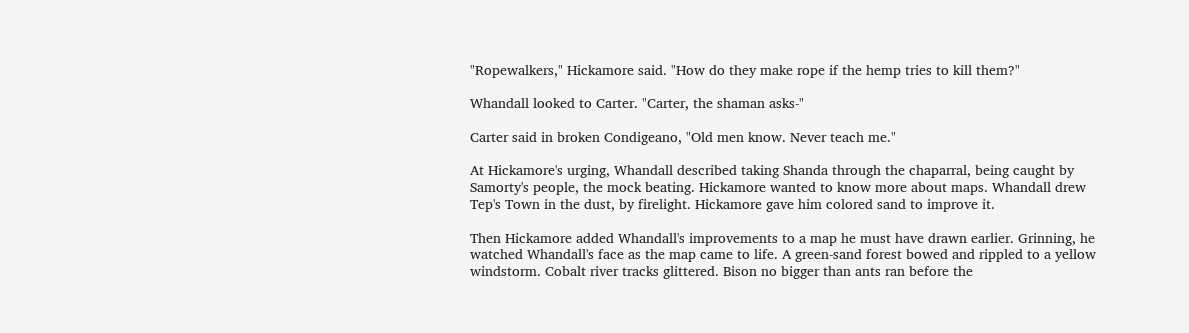"Ropewalkers," Hickamore said. "How do they make rope if the hemp tries to kill them?"

Whandall looked to Carter. "Carter, the shaman asks-"

Carter said in broken Condigeano, "Old men know. Never teach me."

At Hickamore's urging, Whandall described taking Shanda through the chaparral, being caught by Samorty's people, the mock beating. Hickamore wanted to know more about maps. Whandall drew Tep's Town in the dust, by firelight. Hickamore gave him colored sand to improve it.

Then Hickamore added Whandall's improvements to a map he must have drawn earlier. Grinning, he watched Whandall's face as the map came to life. A green-sand forest bowed and rippled to a yellow windstorm. Cobalt river tracks glittered. Bison no bigger than ants ran before the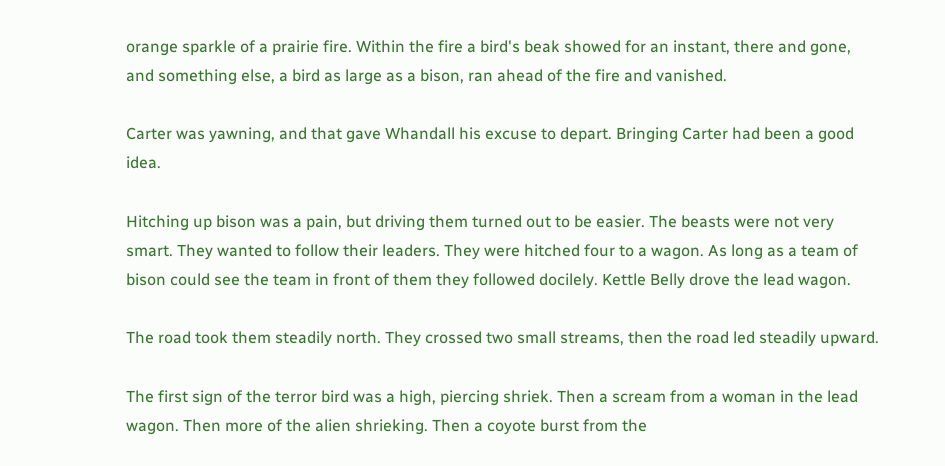orange sparkle of a prairie fire. Within the fire a bird's beak showed for an instant, there and gone, and something else, a bird as large as a bison, ran ahead of the fire and vanished.

Carter was yawning, and that gave Whandall his excuse to depart. Bringing Carter had been a good idea.

Hitching up bison was a pain, but driving them turned out to be easier. The beasts were not very smart. They wanted to follow their leaders. They were hitched four to a wagon. As long as a team of bison could see the team in front of them they followed docilely. Kettle Belly drove the lead wagon.

The road took them steadily north. They crossed two small streams, then the road led steadily upward.

The first sign of the terror bird was a high, piercing shriek. Then a scream from a woman in the lead wagon. Then more of the alien shrieking. Then a coyote burst from the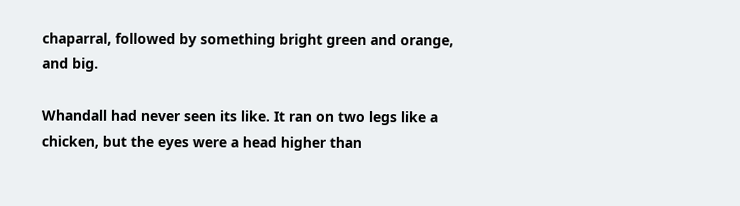chaparral, followed by something bright green and orange, and big.

Whandall had never seen its like. It ran on two legs like a chicken, but the eyes were a head higher than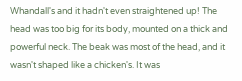Whandall's and it hadn't even straightened up! The head was too big for its body, mounted on a thick and powerful neck. The beak was most of the head, and it wasn't shaped like a chicken's. It was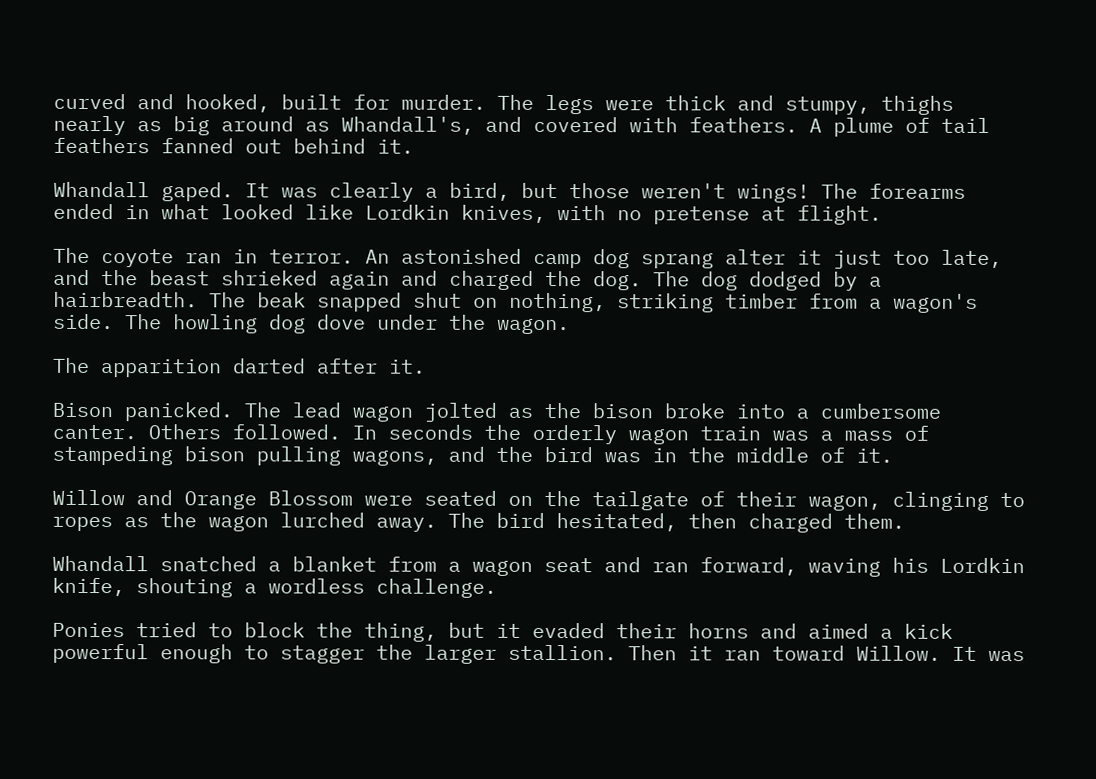curved and hooked, built for murder. The legs were thick and stumpy, thighs nearly as big around as Whandall's, and covered with feathers. A plume of tail feathers fanned out behind it.

Whandall gaped. It was clearly a bird, but those weren't wings! The forearms ended in what looked like Lordkin knives, with no pretense at flight.

The coyote ran in terror. An astonished camp dog sprang alter it just too late, and the beast shrieked again and charged the dog. The dog dodged by a hairbreadth. The beak snapped shut on nothing, striking timber from a wagon's side. The howling dog dove under the wagon.

The apparition darted after it.

Bison panicked. The lead wagon jolted as the bison broke into a cumbersome canter. Others followed. In seconds the orderly wagon train was a mass of stampeding bison pulling wagons, and the bird was in the middle of it.

Willow and Orange Blossom were seated on the tailgate of their wagon, clinging to ropes as the wagon lurched away. The bird hesitated, then charged them.

Whandall snatched a blanket from a wagon seat and ran forward, waving his Lordkin knife, shouting a wordless challenge.

Ponies tried to block the thing, but it evaded their horns and aimed a kick powerful enough to stagger the larger stallion. Then it ran toward Willow. It was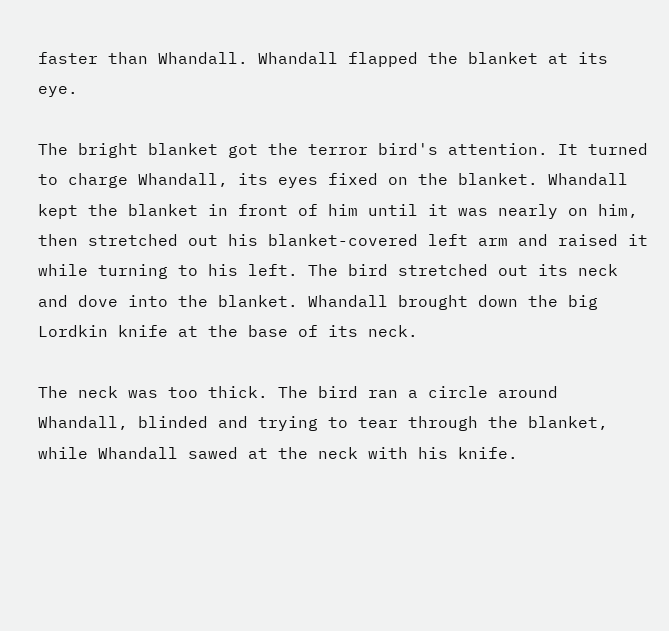faster than Whandall. Whandall flapped the blanket at its eye.

The bright blanket got the terror bird's attention. It turned to charge Whandall, its eyes fixed on the blanket. Whandall kept the blanket in front of him until it was nearly on him, then stretched out his blanket-covered left arm and raised it while turning to his left. The bird stretched out its neck and dove into the blanket. Whandall brought down the big Lordkin knife at the base of its neck.

The neck was too thick. The bird ran a circle around Whandall, blinded and trying to tear through the blanket, while Whandall sawed at the neck with his knife.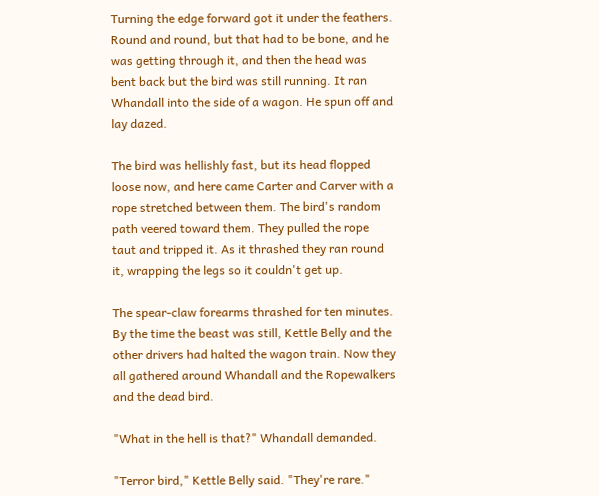Turning the edge forward got it under the feathers. Round and round, but that had to be bone, and he was getting through it, and then the head was bent back but the bird was still running. It ran Whandall into the side of a wagon. He spun off and lay dazed.

The bird was hellishly fast, but its head flopped loose now, and here came Carter and Carver with a rope stretched between them. The bird's random path veered toward them. They pulled the rope taut and tripped it. As it thrashed they ran round it, wrapping the legs so it couldn't get up.

The spear-claw forearms thrashed for ten minutes. By the time the beast was still, Kettle Belly and the other drivers had halted the wagon train. Now they all gathered around Whandall and the Ropewalkers and the dead bird.

"What in the hell is that?" Whandall demanded.

"Terror bird," Kettle Belly said. "They're rare."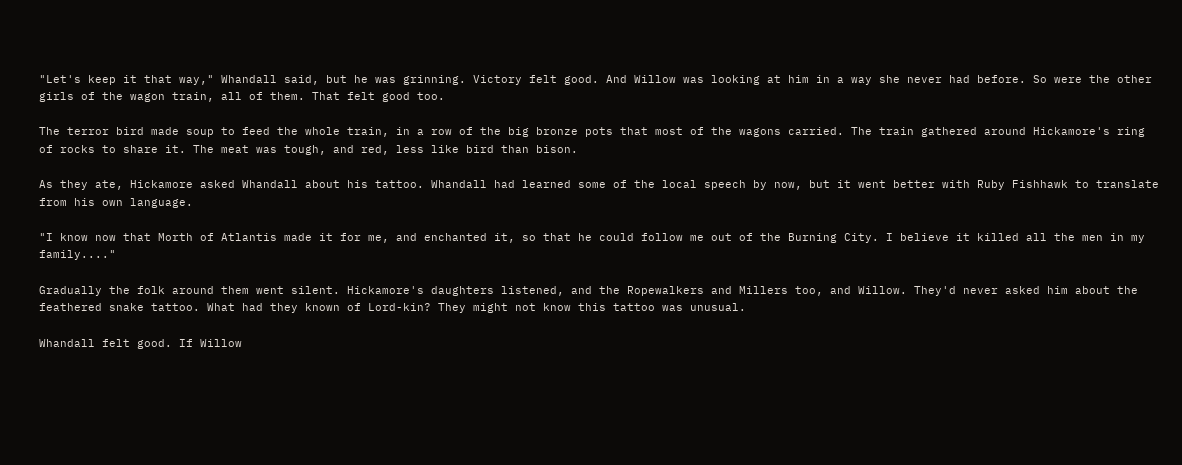"Let's keep it that way," Whandall said, but he was grinning. Victory felt good. And Willow was looking at him in a way she never had before. So were the other girls of the wagon train, all of them. That felt good too.

The terror bird made soup to feed the whole train, in a row of the big bronze pots that most of the wagons carried. The train gathered around Hickamore's ring of rocks to share it. The meat was tough, and red, less like bird than bison.

As they ate, Hickamore asked Whandall about his tattoo. Whandall had learned some of the local speech by now, but it went better with Ruby Fishhawk to translate from his own language.

"I know now that Morth of Atlantis made it for me, and enchanted it, so that he could follow me out of the Burning City. I believe it killed all the men in my family...."

Gradually the folk around them went silent. Hickamore's daughters listened, and the Ropewalkers and Millers too, and Willow. They'd never asked him about the feathered snake tattoo. What had they known of Lord-kin? They might not know this tattoo was unusual.

Whandall felt good. If Willow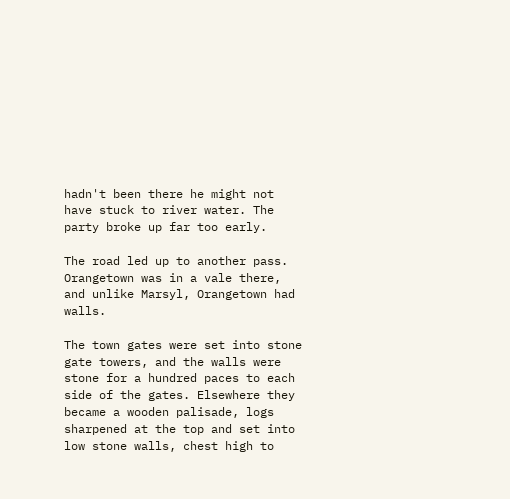hadn't been there he might not have stuck to river water. The party broke up far too early.

The road led up to another pass. Orangetown was in a vale there, and unlike Marsyl, Orangetown had walls.

The town gates were set into stone gate towers, and the walls were stone for a hundred paces to each side of the gates. Elsewhere they became a wooden palisade, logs sharpened at the top and set into low stone walls, chest high to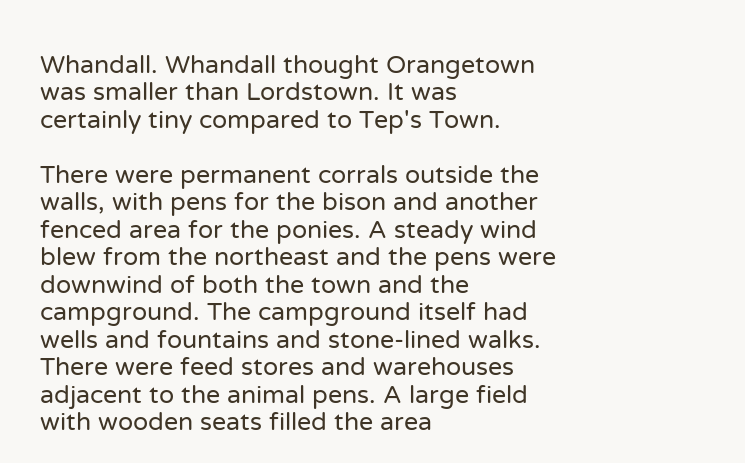Whandall. Whandall thought Orangetown was smaller than Lordstown. It was certainly tiny compared to Tep's Town.

There were permanent corrals outside the walls, with pens for the bison and another fenced area for the ponies. A steady wind blew from the northeast and the pens were downwind of both the town and the campground. The campground itself had wells and fountains and stone-lined walks. There were feed stores and warehouses adjacent to the animal pens. A large field with wooden seats filled the area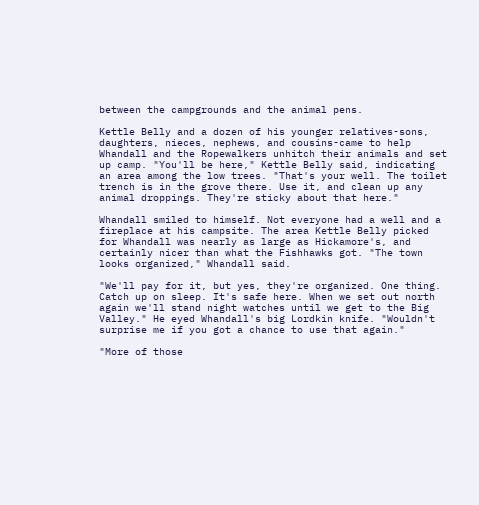between the campgrounds and the animal pens.

Kettle Belly and a dozen of his younger relatives-sons, daughters, nieces, nephews, and cousins-came to help Whandall and the Ropewalkers unhitch their animals and set up camp. "You'll be here," Kettle Belly said, indicating an area among the low trees. "That's your well. The toilet trench is in the grove there. Use it, and clean up any animal droppings. They're sticky about that here."

Whandall smiled to himself. Not everyone had a well and a fireplace at his campsite. The area Kettle Belly picked for Whandall was nearly as large as Hickamore's, and certainly nicer than what the Fishhawks got. "The town looks organized," Whandall said.

"We'll pay for it, but yes, they're organized. One thing. Catch up on sleep. It's safe here. When we set out north again we'll stand night watches until we get to the Big Valley." He eyed Whandall's big Lordkin knife. "Wouldn't surprise me if you got a chance to use that again."

"More of those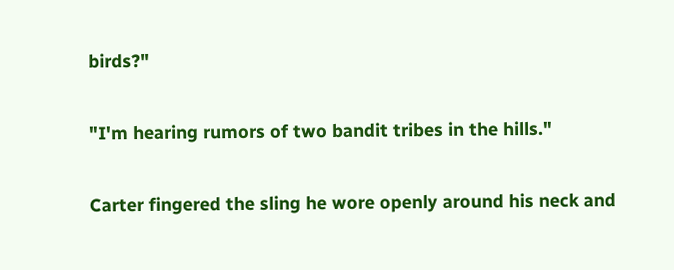birds?"

"I'm hearing rumors of two bandit tribes in the hills."

Carter fingered the sling he wore openly around his neck and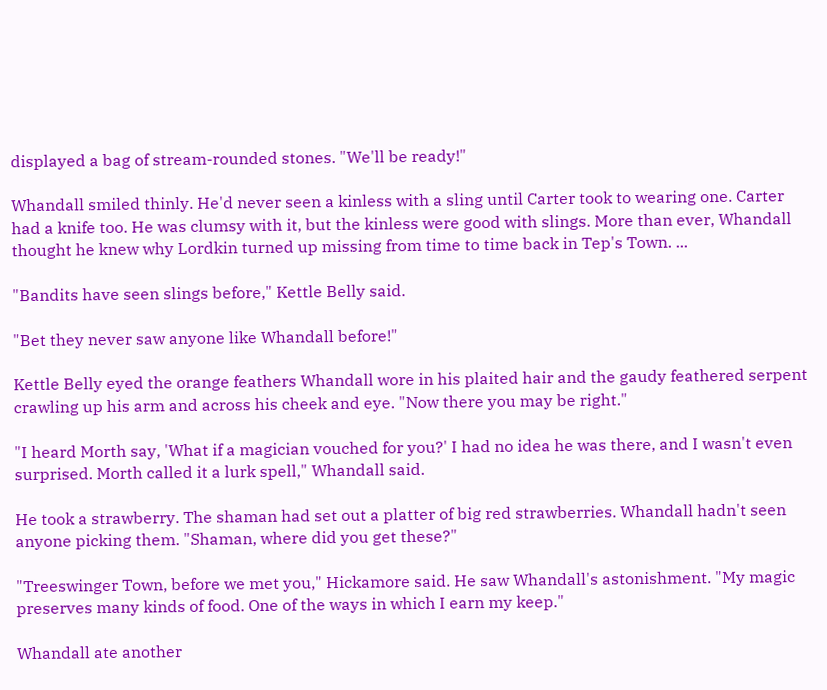displayed a bag of stream-rounded stones. "We'll be ready!"

Whandall smiled thinly. He'd never seen a kinless with a sling until Carter took to wearing one. Carter had a knife too. He was clumsy with it, but the kinless were good with slings. More than ever, Whandall thought he knew why Lordkin turned up missing from time to time back in Tep's Town. ...

"Bandits have seen slings before," Kettle Belly said.

"Bet they never saw anyone like Whandall before!"

Kettle Belly eyed the orange feathers Whandall wore in his plaited hair and the gaudy feathered serpent crawling up his arm and across his cheek and eye. "Now there you may be right."

"I heard Morth say, 'What if a magician vouched for you?' I had no idea he was there, and I wasn't even surprised. Morth called it a lurk spell," Whandall said.

He took a strawberry. The shaman had set out a platter of big red strawberries. Whandall hadn't seen anyone picking them. "Shaman, where did you get these?"

"Treeswinger Town, before we met you," Hickamore said. He saw Whandall's astonishment. "My magic preserves many kinds of food. One of the ways in which I earn my keep."

Whandall ate another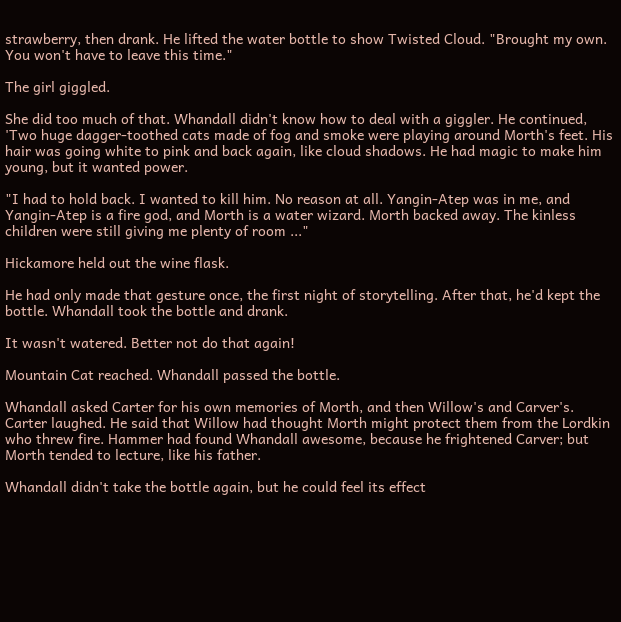strawberry, then drank. He lifted the water bottle to show Twisted Cloud. "Brought my own. You won't have to leave this time."

The girl giggled.

She did too much of that. Whandall didn't know how to deal with a giggler. He continued, 'Two huge dagger-toothed cats made of fog and smoke were playing around Morth's feet. His hair was going white to pink and back again, like cloud shadows. He had magic to make him young, but it wanted power.

"I had to hold back. I wanted to kill him. No reason at all. Yangin-Atep was in me, and Yangin-Atep is a fire god, and Morth is a water wizard. Morth backed away. The kinless children were still giving me plenty of room ..."

Hickamore held out the wine flask.

He had only made that gesture once, the first night of storytelling. After that, he'd kept the bottle. Whandall took the bottle and drank.

It wasn't watered. Better not do that again!

Mountain Cat reached. Whandall passed the bottle.

Whandall asked Carter for his own memories of Morth, and then Willow's and Carver's. Carter laughed. He said that Willow had thought Morth might protect them from the Lordkin who threw fire. Hammer had found Whandall awesome, because he frightened Carver; but Morth tended to lecture, like his father.

Whandall didn't take the bottle again, but he could feel its effect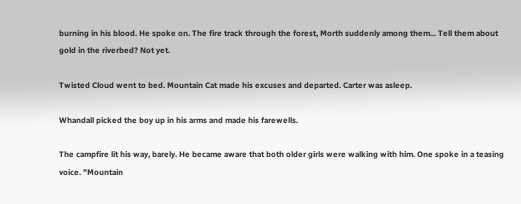burning in his blood. He spoke on. The fire track through the forest, Morth suddenly among them... Tell them about gold in the riverbed? Not yet.

Twisted Cloud went to bed. Mountain Cat made his excuses and departed. Carter was asleep.

Whandall picked the boy up in his arms and made his farewells.

The campfire lit his way, barely. He became aware that both older girls were walking with him. One spoke in a teasing voice. "Mountain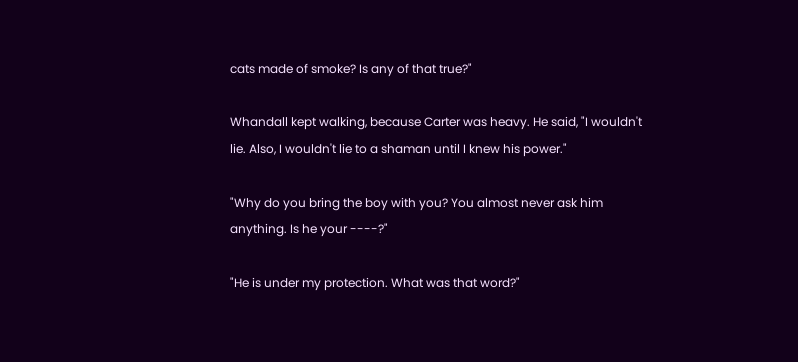cats made of smoke? Is any of that true?"

Whandall kept walking, because Carter was heavy. He said, "I wouldn't lie. Also, I wouldn't lie to a shaman until I knew his power."

"Why do you bring the boy with you? You almost never ask him anything. Is he your ----?"

"He is under my protection. What was that word?"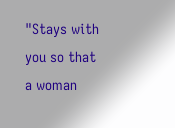"Stays with you so that a woman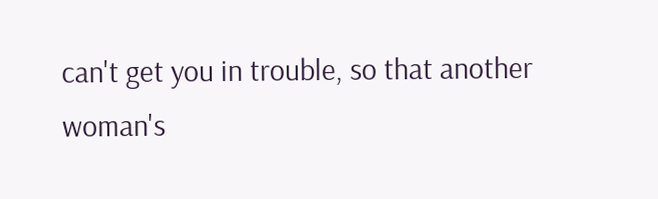can't get you in trouble, so that another woman's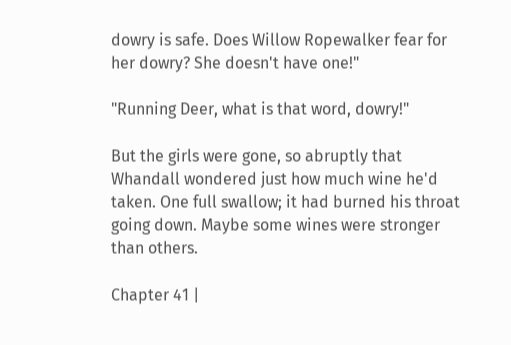dowry is safe. Does Willow Ropewalker fear for her dowry? She doesn't have one!"

"Running Deer, what is that word, dowry!"

But the girls were gone, so abruptly that Whandall wondered just how much wine he'd taken. One full swallow; it had burned his throat going down. Maybe some wines were stronger than others.

Chapter 41 |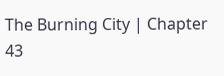The Burning City | Chapter 43